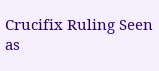Crucifix Ruling Seen as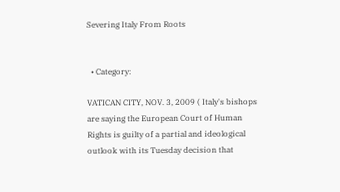Severing Italy From Roots


  • Category:

VATICAN CITY, NOV. 3, 2009 ( Italy's bishops are saying the European Court of Human Rights is guilty of a partial and ideological outlook with its Tuesday decision that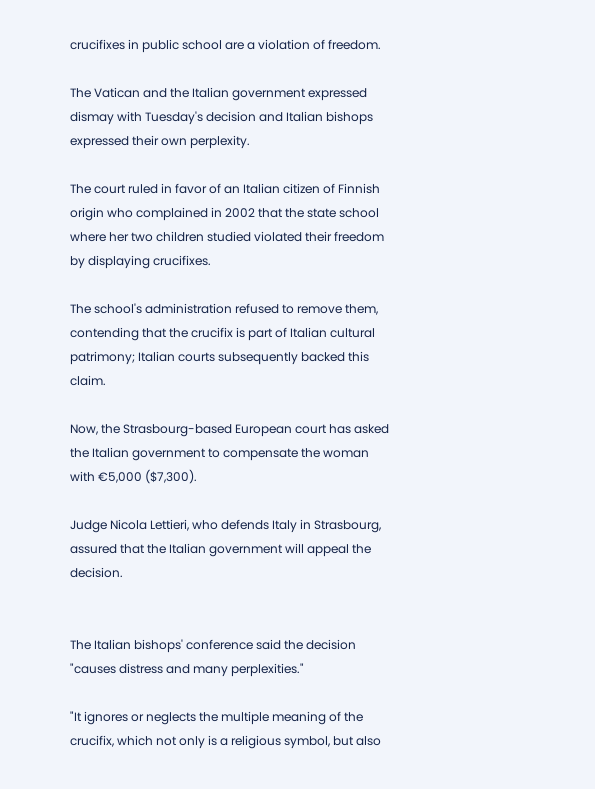crucifixes in public school are a violation of freedom.

The Vatican and the Italian government expressed dismay with Tuesday's decision and Italian bishops expressed their own perplexity.

The court ruled in favor of an Italian citizen of Finnish origin who complained in 2002 that the state school where her two children studied violated their freedom by displaying crucifixes.

The school's administration refused to remove them, contending that the crucifix is part of Italian cultural patrimony; Italian courts subsequently backed this claim.

Now, the Strasbourg-based European court has asked the Italian government to compensate the woman with €5,000 ($7,300).

Judge Nicola Lettieri, who defends Italy in Strasbourg, assured that the Italian government will appeal the decision.


The Italian bishops' conference said the decision "causes distress and many perplexities."

"It ignores or neglects the multiple meaning of the crucifix, which not only is a religious symbol, but also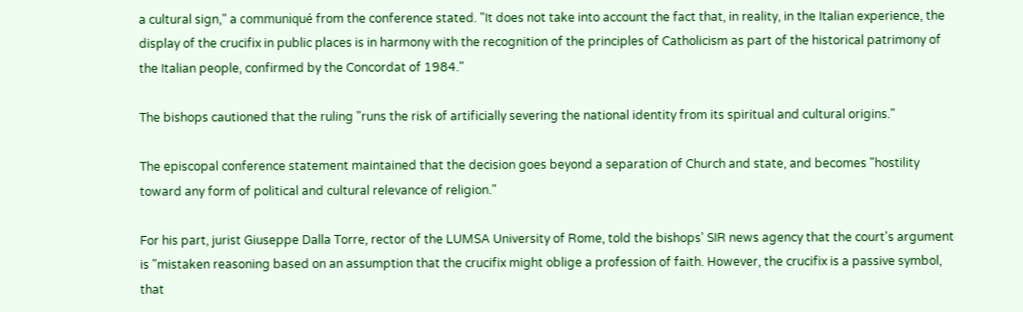a cultural sign," a communiqué from the conference stated. "It does not take into account the fact that, in reality, in the Italian experience, the display of the crucifix in public places is in harmony with the recognition of the principles of Catholicism as part of the historical patrimony of the Italian people, confirmed by the Concordat of 1984."

The bishops cautioned that the ruling "runs the risk of artificially severing the national identity from its spiritual and cultural origins."

The episcopal conference statement maintained that the decision goes beyond a separation of Church and state, and becomes "hostility toward any form of political and cultural relevance of religion."

For his part, jurist Giuseppe Dalla Torre, rector of the LUMSA University of Rome, told the bishops' SIR news agency that the court's argument is "mistaken reasoning based on an assumption that the crucifix might oblige a profession of faith. However, the crucifix is a passive symbol, that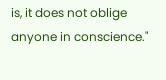is, it does not oblige anyone in conscience."